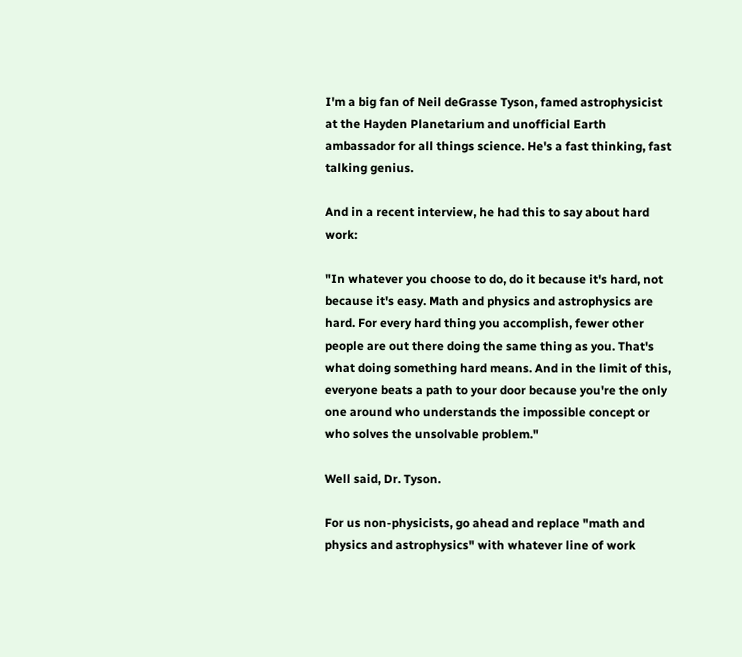I'm a big fan of Neil deGrasse Tyson, famed astrophysicist at the Hayden Planetarium and unofficial Earth ambassador for all things science. He's a fast thinking, fast talking genius.

And in a recent interview, he had this to say about hard work:

"In whatever you choose to do, do it because it's hard, not because it's easy. Math and physics and astrophysics are hard. For every hard thing you accomplish, fewer other people are out there doing the same thing as you. That's what doing something hard means. And in the limit of this, everyone beats a path to your door because you're the only one around who understands the impossible concept or who solves the unsolvable problem."

Well said, Dr. Tyson.

For us non-physicists, go ahead and replace "math and physics and astrophysics" with whatever line of work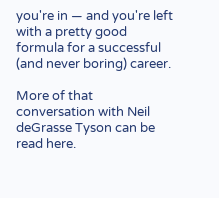you're in — and you're left with a pretty good formula for a successful (and never boring) career.

More of that conversation with Neil deGrasse Tyson can be read here.